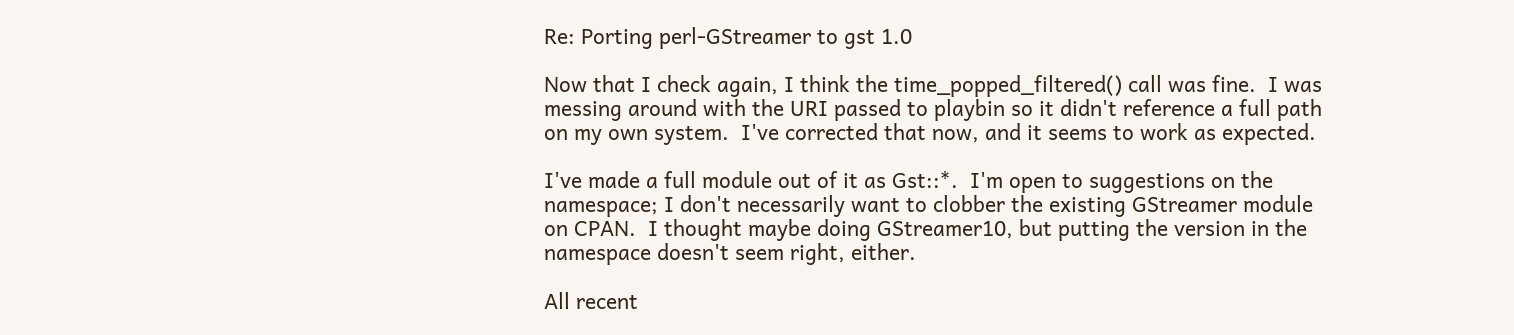Re: Porting perl-GStreamer to gst 1.0

Now that I check again, I think the time_popped_filtered() call was fine.  I was messing around with the URI passed to playbin so it didn't reference a full path on my own system.  I've corrected that now, and it seems to work as expected.

I've made a full module out of it as Gst::*.  I'm open to suggestions on the namespace; I don't necessarily want to clobber the existing GStreamer module on CPAN.  I thought maybe doing GStreamer10, but putting the version in the namespace doesn't seem right, either.

All recent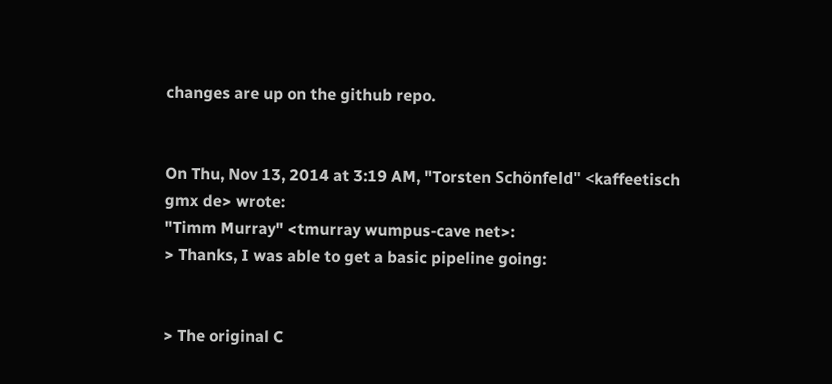changes are up on the github repo.


On Thu, Nov 13, 2014 at 3:19 AM, "Torsten Schönfeld" <kaffeetisch gmx de> wrote:
"Timm Murray" <tmurray wumpus-cave net>:
> Thanks, I was able to get a basic pipeline going:


> The original C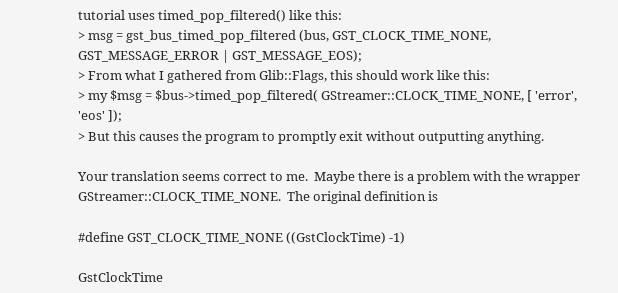tutorial uses timed_pop_filtered() like this:
> msg = gst_bus_timed_pop_filtered (bus, GST_CLOCK_TIME_NONE, GST_MESSAGE_ERROR | GST_MESSAGE_EOS);
> From what I gathered from Glib::Flags, this should work like this:
> my $msg = $bus->timed_pop_filtered( GStreamer::CLOCK_TIME_NONE, [ 'error', 'eos' ]);
> But this causes the program to promptly exit without outputting anything.

Your translation seems correct to me.  Maybe there is a problem with the wrapper GStreamer::CLOCK_TIME_NONE.  The original definition is

#define GST_CLOCK_TIME_NONE ((GstClockTime) -1)

GstClockTime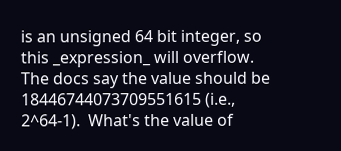is an unsigned 64 bit integer, so this _expression_ will overflow.  The docs say the value should be 18446744073709551615 (i.e., 2^64-1).  What's the value of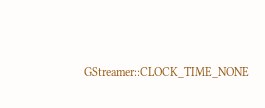GStreamer::CLOCK_TIME_NONE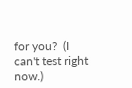for you?  (I can't test right now.)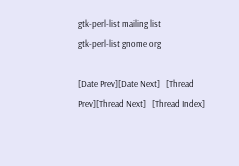gtk-perl-list mailing list
gtk-perl-list gnome org

[Date Prev][Date Next]   [Thread Prev][Thread Next]   [Thread Index]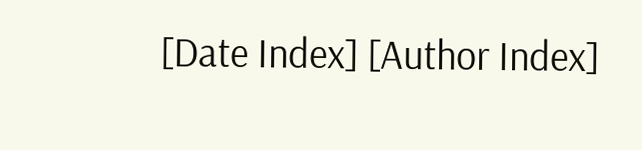[Date Index] [Author Index]